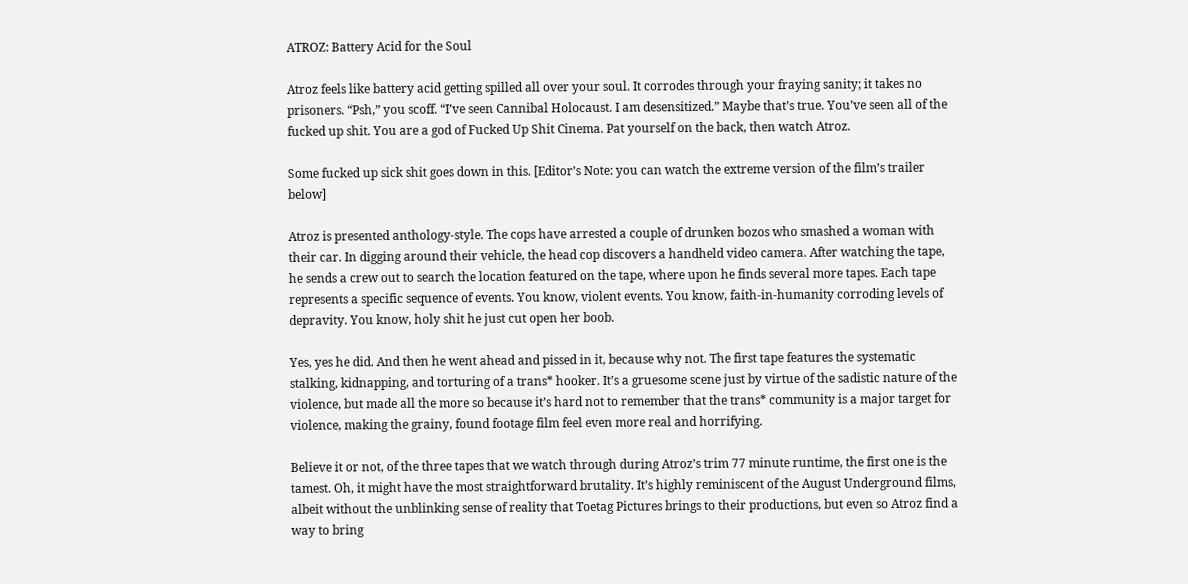ATROZ: Battery Acid for the Soul

Atroz feels like battery acid getting spilled all over your soul. It corrodes through your fraying sanity; it takes no prisoners. “Psh,” you scoff. “I’ve seen Cannibal Holocaust. I am desensitized.” Maybe that’s true. You’ve seen all of the fucked up shit. You are a god of Fucked Up Shit Cinema. Pat yourself on the back, then watch Atroz.

Some fucked up sick shit goes down in this. [Editor’s Note: you can watch the extreme version of the film’s trailer below]

Atroz is presented anthology-style. The cops have arrested a couple of drunken bozos who smashed a woman with their car. In digging around their vehicle, the head cop discovers a handheld video camera. After watching the tape, he sends a crew out to search the location featured on the tape, where upon he finds several more tapes. Each tape represents a specific sequence of events. You know, violent events. You know, faith-in-humanity corroding levels of depravity. You know, holy shit he just cut open her boob.

Yes, yes he did. And then he went ahead and pissed in it, because why not. The first tape features the systematic stalking, kidnapping, and torturing of a trans* hooker. It’s a gruesome scene just by virtue of the sadistic nature of the violence, but made all the more so because it’s hard not to remember that the trans* community is a major target for violence, making the grainy, found footage film feel even more real and horrifying.

Believe it or not, of the three tapes that we watch through during Atroz’s trim 77 minute runtime, the first one is the tamest. Oh, it might have the most straightforward brutality. It’s highly reminiscent of the August Underground films, albeit without the unblinking sense of reality that Toetag Pictures brings to their productions, but even so Atroz find a way to bring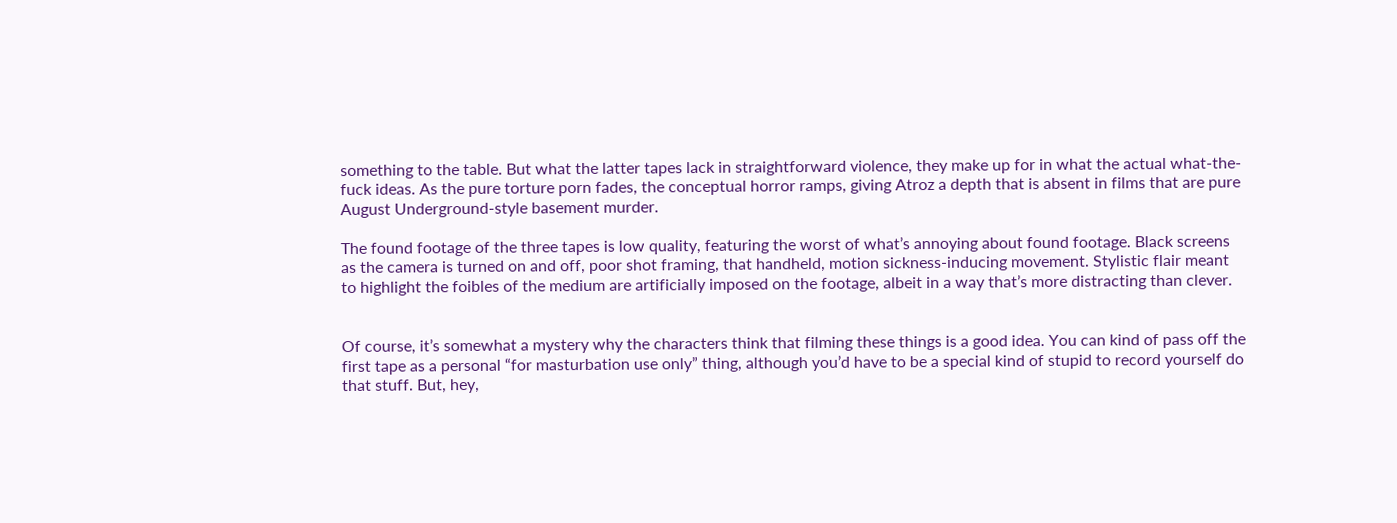something to the table. But what the latter tapes lack in straightforward violence, they make up for in what the actual what-the-fuck ideas. As the pure torture porn fades, the conceptual horror ramps, giving Atroz a depth that is absent in films that are pure August Underground-style basement murder.

The found footage of the three tapes is low quality, featuring the worst of what’s annoying about found footage. Black screens as the camera is turned on and off, poor shot framing, that handheld, motion sickness-inducing movement. Stylistic flair meant to highlight the foibles of the medium are artificially imposed on the footage, albeit in a way that’s more distracting than clever.


Of course, it’s somewhat a mystery why the characters think that filming these things is a good idea. You can kind of pass off the first tape as a personal “for masturbation use only” thing, although you’d have to be a special kind of stupid to record yourself do that stuff. But, hey,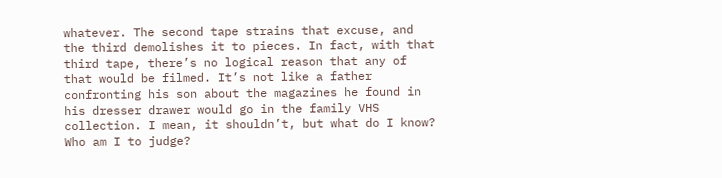whatever. The second tape strains that excuse, and the third demolishes it to pieces. In fact, with that third tape, there’s no logical reason that any of that would be filmed. It’s not like a father confronting his son about the magazines he found in his dresser drawer would go in the family VHS collection. I mean, it shouldn’t, but what do I know? Who am I to judge?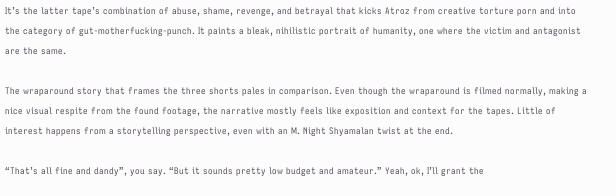It’s the latter tape’s combination of abuse, shame, revenge, and betrayal that kicks Atroz from creative torture porn and into the category of gut-motherfucking-punch. It paints a bleak, nihilistic portrait of humanity, one where the victim and antagonist are the same.

The wraparound story that frames the three shorts pales in comparison. Even though the wraparound is filmed normally, making a nice visual respite from the found footage, the narrative mostly feels like exposition and context for the tapes. Little of interest happens from a storytelling perspective, even with an M. Night Shyamalan twist at the end.

“That’s all fine and dandy”, you say. “But it sounds pretty low budget and amateur.” Yeah, ok, I’ll grant the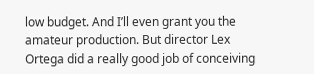low budget. And I’ll even grant you the amateur production. But director Lex Ortega did a really good job of conceiving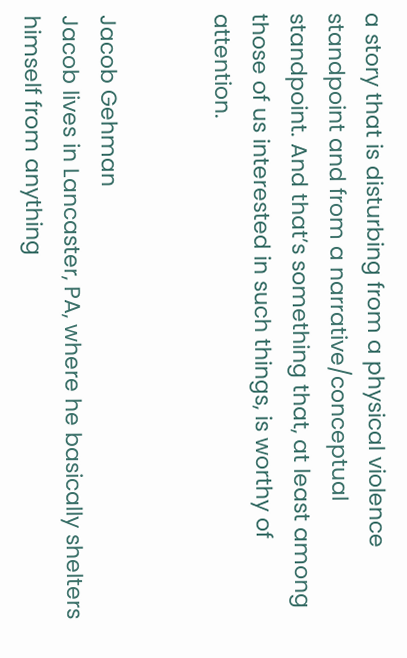a story that is disturbing from a physical violence standpoint and from a narrative/conceptual standpoint. And that’s something that, at least among those of us interested in such things, is worthy of attention.


Jacob Gehman
Jacob lives in Lancaster, PA, where he basically shelters himself from anything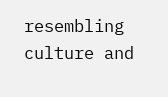resembling culture and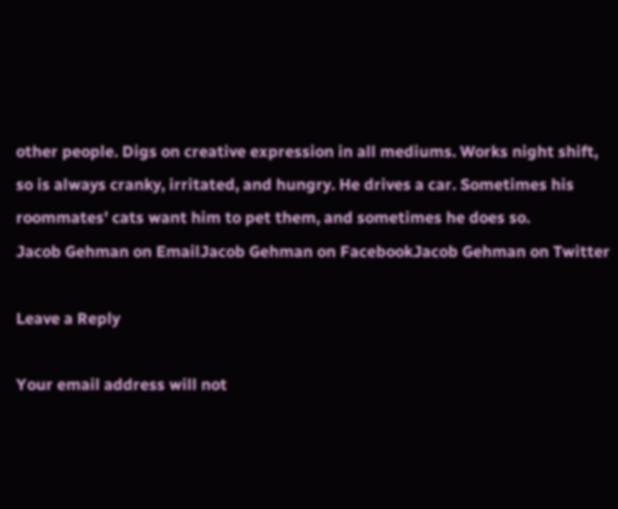other people. Digs on creative expression in all mediums. Works night shift, so is always cranky, irritated, and hungry. He drives a car. Sometimes his roommates' cats want him to pet them, and sometimes he does so.
Jacob Gehman on EmailJacob Gehman on FacebookJacob Gehman on Twitter

Leave a Reply

Your email address will not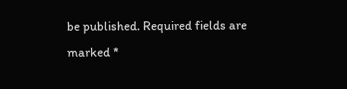be published. Required fields are marked *